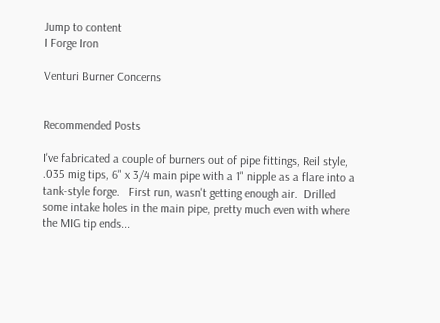Jump to content
I Forge Iron

Venturi Burner Concerns


Recommended Posts

I've fabricated a couple of burners out of pipe fittings, Reil style, .035 mig tips, 6" x 3/4 main pipe with a 1" nipple as a flare into a tank-style forge.   First run, wasn't getting enough air.  Drilled some intake holes in the main pipe, pretty much even with where the MIG tip ends...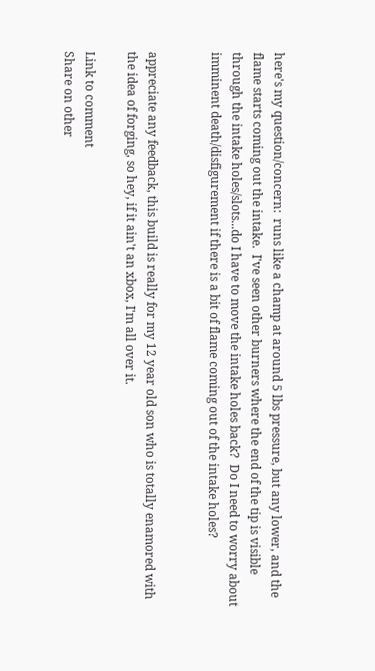here's my question/concern:  runs like a champ at around 5 lbs pressure, but any lower, and the flame starts coming out the intake.  I've seen other burners where the end of the tip is visible through the intake holes/slots...do I have to move the intake holes back?  Do I need to worry about imminent death/disfigurement if there is a bit of flame coming out of the intake holes?


appreciate any feedback, this build is really for my 12 year old son who is totally enamored with the idea of forging, so hey, if it ain't an xbox, I'm all over it.

Link to comment
Share on other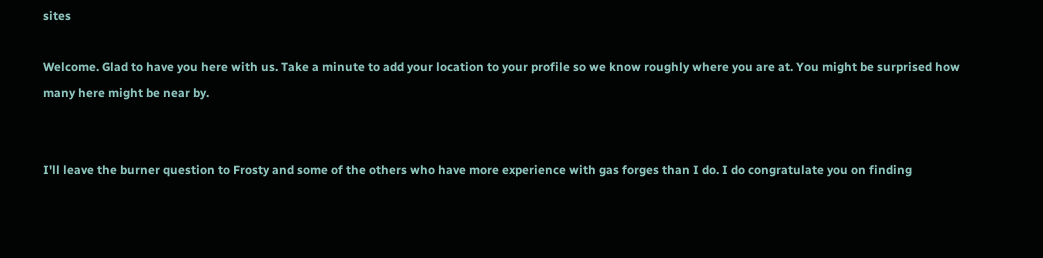sites

Welcome. Glad to have you here with us. Take a minute to add your location to your profile so we know roughly where you are at. You might be surprised how many here might be near by.


I'll leave the burner question to Frosty and some of the others who have more experience with gas forges than I do. I do congratulate you on finding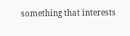something that interests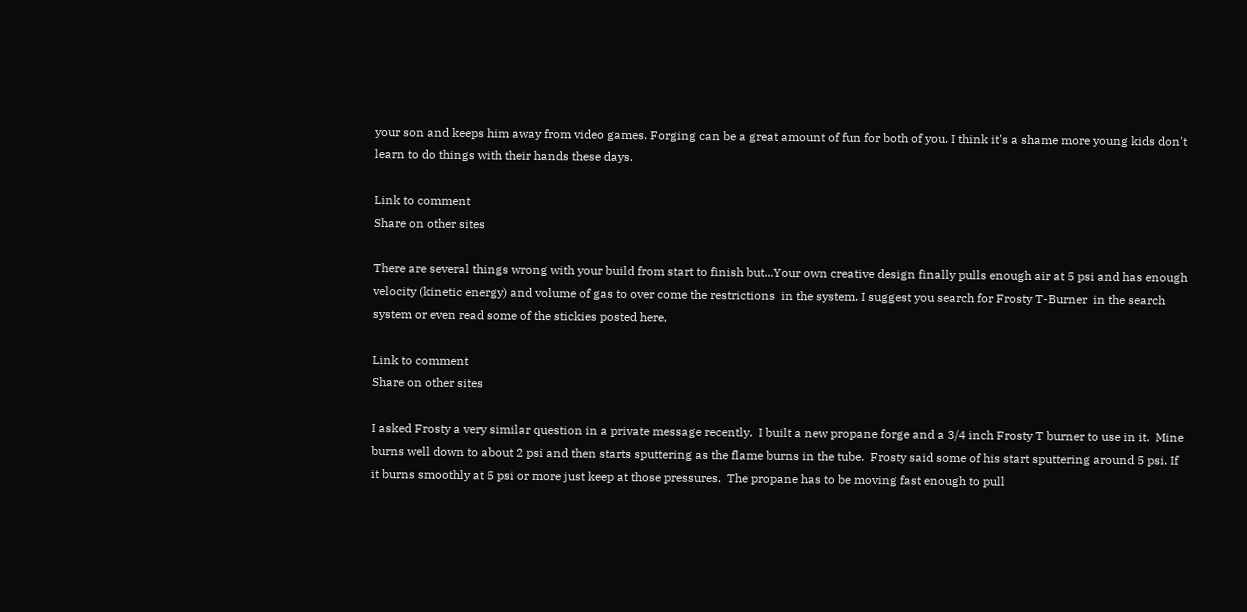your son and keeps him away from video games. Forging can be a great amount of fun for both of you. I think it's a shame more young kids don't learn to do things with their hands these days.

Link to comment
Share on other sites

There are several things wrong with your build from start to finish but...Your own creative design finally pulls enough air at 5 psi and has enough velocity (kinetic energy) and volume of gas to over come the restrictions  in the system. I suggest you search for Frosty T-Burner  in the search system or even read some of the stickies posted here,

Link to comment
Share on other sites

I asked Frosty a very similar question in a private message recently.  I built a new propane forge and a 3/4 inch Frosty T burner to use in it.  Mine burns well down to about 2 psi and then starts sputtering as the flame burns in the tube.  Frosty said some of his start sputtering around 5 psi. If it burns smoothly at 5 psi or more just keep at those pressures.  The propane has to be moving fast enough to pull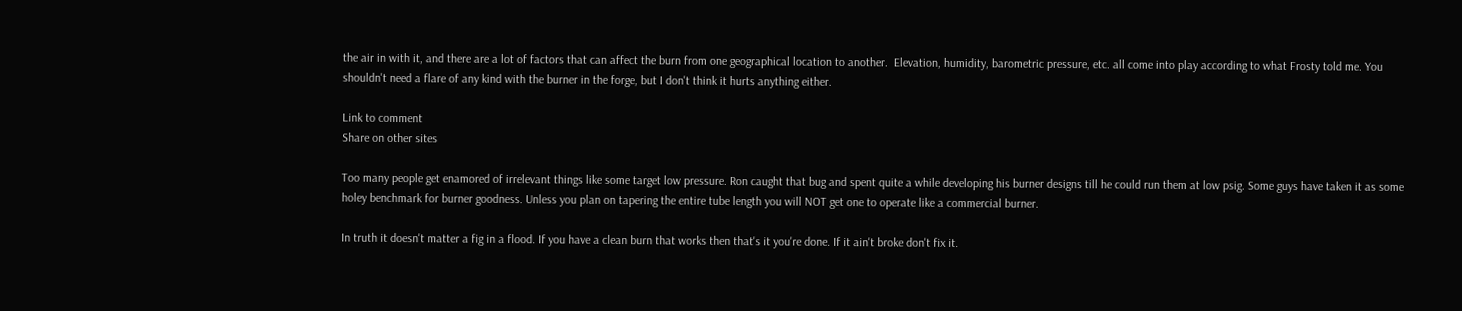the air in with it, and there are a lot of factors that can affect the burn from one geographical location to another.  Elevation, humidity, barometric pressure, etc. all come into play according to what Frosty told me. You shouldn't need a flare of any kind with the burner in the forge, but I don't think it hurts anything either.

Link to comment
Share on other sites

Too many people get enamored of irrelevant things like some target low pressure. Ron caught that bug and spent quite a while developing his burner designs till he could run them at low psig. Some guys have taken it as some holey benchmark for burner goodness. Unless you plan on tapering the entire tube length you will NOT get one to operate like a commercial burner.

In truth it doesn't matter a fig in a flood. If you have a clean burn that works then that's it you're done. If it ain't broke don't fix it.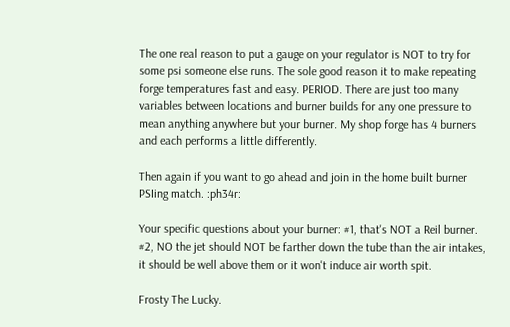The one real reason to put a gauge on your regulator is NOT to try for some psi someone else runs. The sole good reason it to make repeating forge temperatures fast and easy. PERIOD. There are just too many variables between locations and burner builds for any one pressure to mean anything anywhere but your burner. My shop forge has 4 burners and each performs a little differently.

Then again if you want to go ahead and join in the home built burner PSIing match. :ph34r:

Your specific questions about your burner: #1, that's NOT a Reil burner. #2, NO the jet should NOT be farther down the tube than the air intakes, it should be well above them or it won't induce air worth spit.

Frosty The Lucky.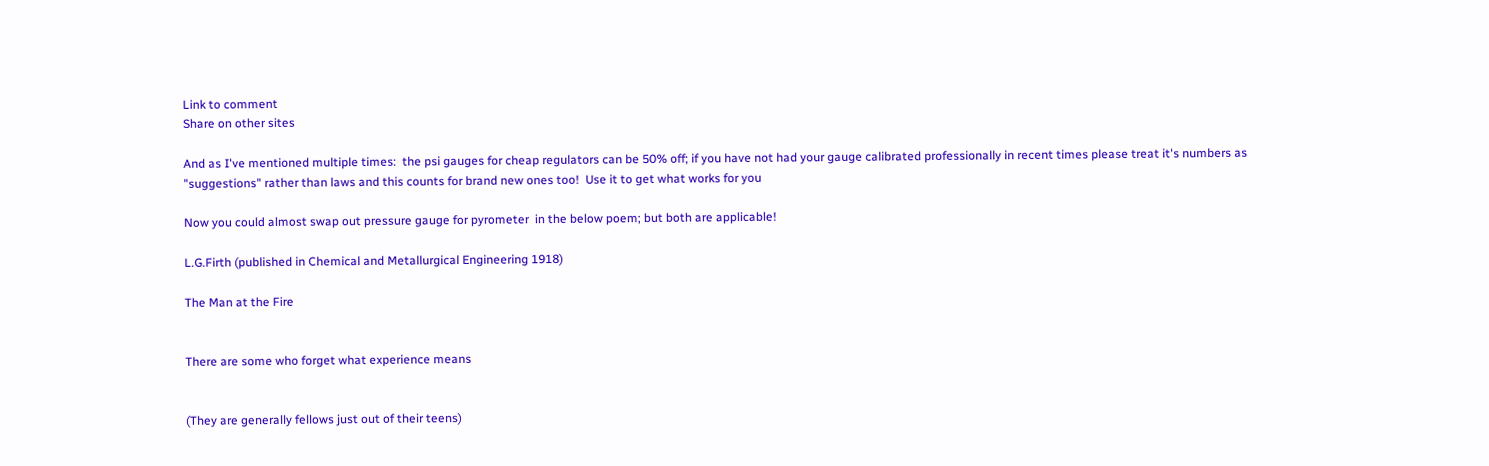Link to comment
Share on other sites

And as I've mentioned multiple times:  the psi gauges for cheap regulators can be 50% off; if you have not had your gauge calibrated professionally in recent times please treat it's numbers as "suggestions" rather than laws and this counts for brand new ones too!  Use it to get what works for you

Now you could almost swap out pressure gauge for pyrometer  in the below poem; but both are applicable!

L.G.Firth (published in Chemical and Metallurgical Engineering 1918)

The Man at the Fire


There are some who forget what experience means


(They are generally fellows just out of their teens)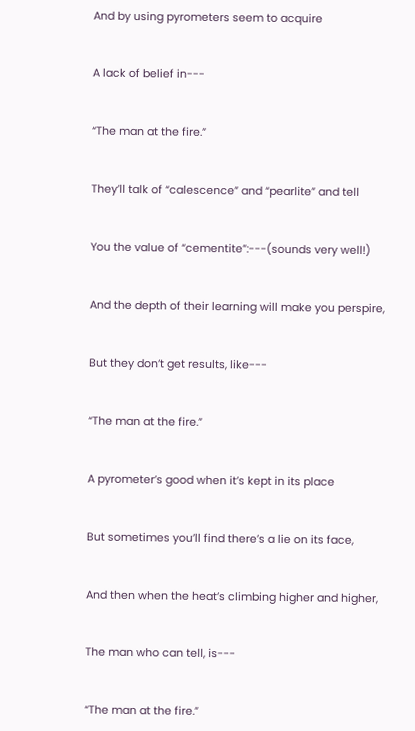And by using pyrometers seem to acquire


A lack of belief in---


“The man at the fire.”


They’ll talk of “calescence” and “pearlite” and tell


You the value of “cementite”:---(sounds very well!)


And the depth of their learning will make you perspire,


But they don’t get results, like---


“The man at the fire.”


A pyrometer’s good when it’s kept in its place


But sometimes you’ll find there’s a lie on its face,


And then when the heat’s climbing higher and higher,


The man who can tell, is---


“The man at the fire.”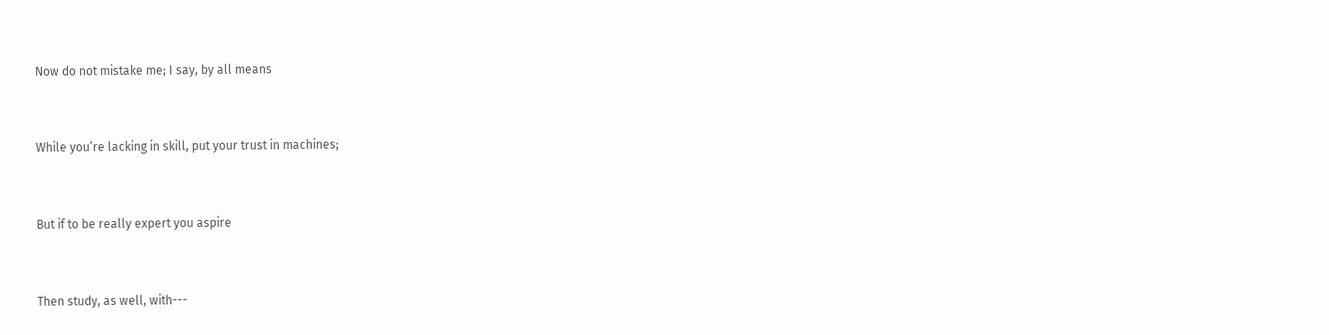Now do not mistake me; I say, by all means


While you’re lacking in skill, put your trust in machines;


But if to be really expert you aspire


Then study, as well, with---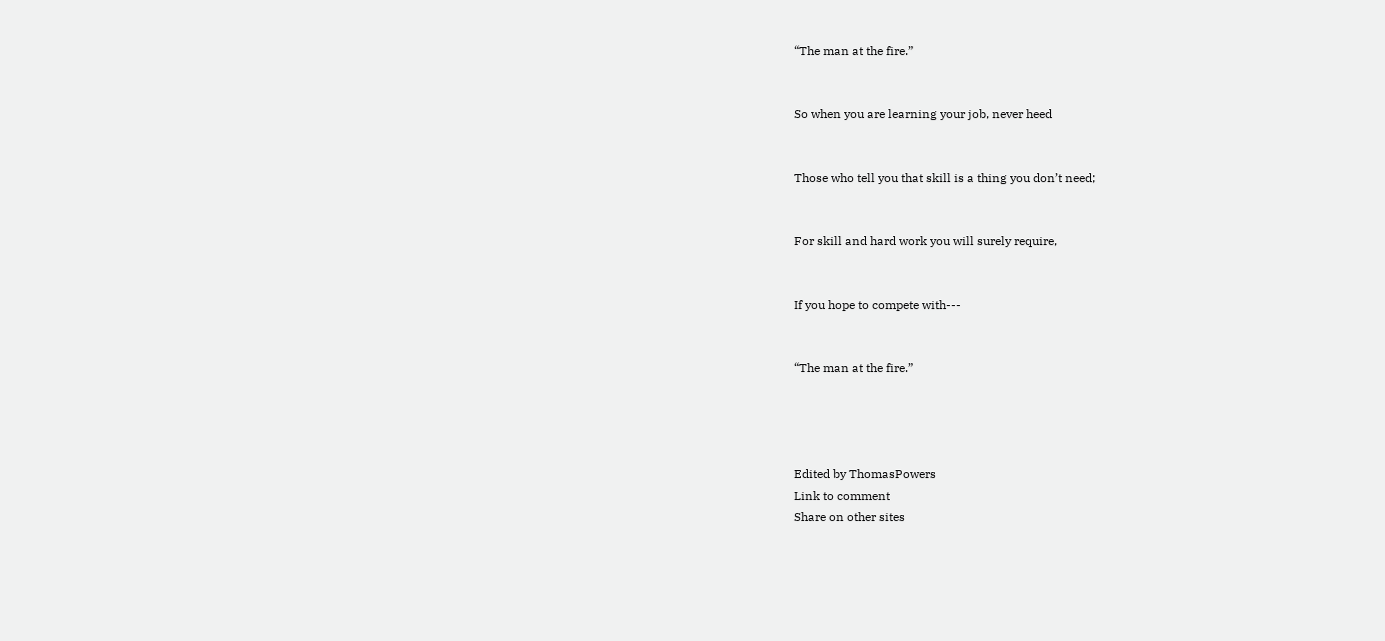“The man at the fire.”


So when you are learning your job, never heed


Those who tell you that skill is a thing you don’t need;


For skill and hard work you will surely require,


If you hope to compete with---


“The man at the fire.”




Edited by ThomasPowers
Link to comment
Share on other sites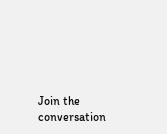Join the conversation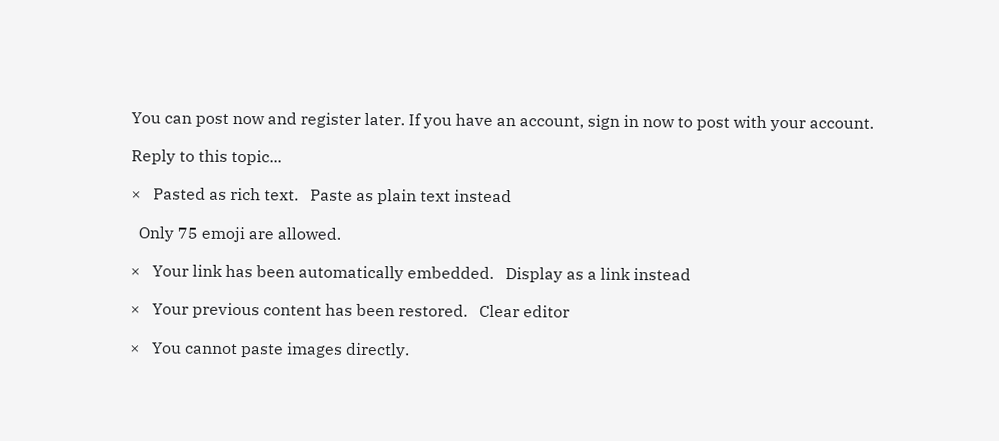You can post now and register later. If you have an account, sign in now to post with your account.

Reply to this topic...

×   Pasted as rich text.   Paste as plain text instead

  Only 75 emoji are allowed.

×   Your link has been automatically embedded.   Display as a link instead

×   Your previous content has been restored.   Clear editor

×   You cannot paste images directly.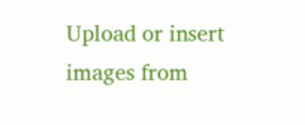Upload or insert images from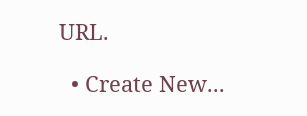URL.

  • Create New...